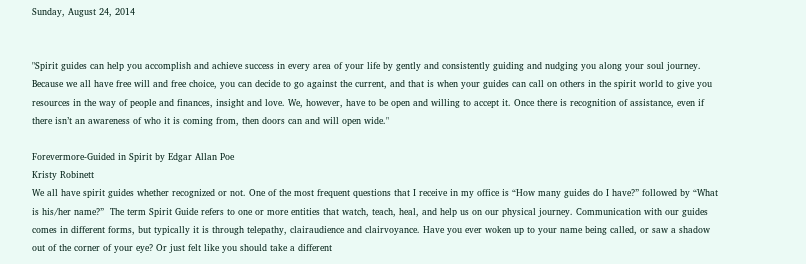Sunday, August 24, 2014


"Spirit guides can help you accomplish and achieve success in every area of your life by gently and consistently guiding and nudging you along your soul journey. Because we all have free will and free choice, you can decide to go against the current, and that is when your guides can call on others in the spirit world to give you resources in the way of people and finances, insight and love. We, however, have to be open and willing to accept it. Once there is recognition of assistance, even if there isn’t an awareness of who it is coming from, then doors can and will open wide."

Forevermore-Guided in Spirit by Edgar Allan Poe
Kristy Robinett
We all have spirit guides whether recognized or not. One of the most frequent questions that I receive in my office is “How many guides do I have?” followed by “What is his/her name?”  The term Spirit Guide refers to one or more entities that watch, teach, heal, and help us on our physical journey. Communication with our guides comes in different forms, but typically it is through telepathy, clairaudience and clairvoyance. Have you ever woken up to your name being called, or saw a shadow out of the corner of your eye? Or just felt like you should take a different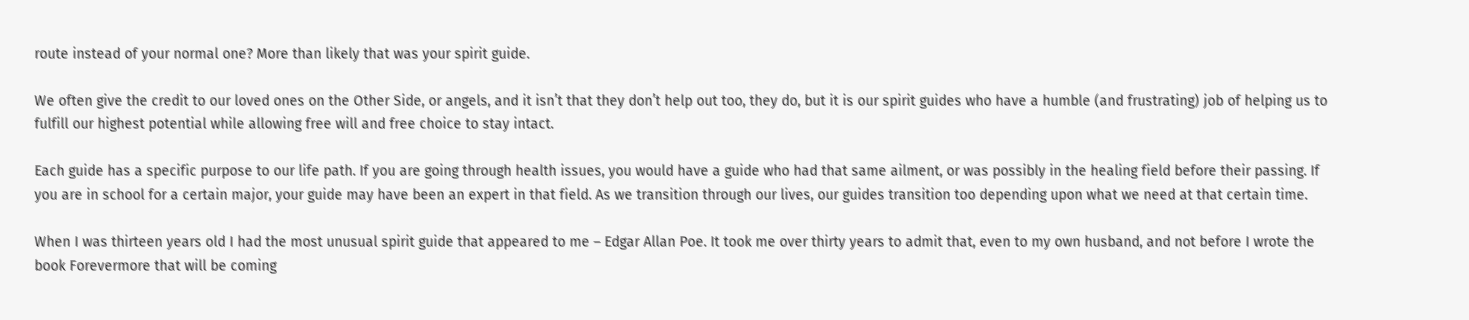route instead of your normal one? More than likely that was your spirit guide.

We often give the credit to our loved ones on the Other Side, or angels, and it isn’t that they don’t help out too, they do, but it is our spirit guides who have a humble (and frustrating) job of helping us to fulfill our highest potential while allowing free will and free choice to stay intact.

Each guide has a specific purpose to our life path. If you are going through health issues, you would have a guide who had that same ailment, or was possibly in the healing field before their passing. If you are in school for a certain major, your guide may have been an expert in that field. As we transition through our lives, our guides transition too depending upon what we need at that certain time.

When I was thirteen years old I had the most unusual spirit guide that appeared to me – Edgar Allan Poe. It took me over thirty years to admit that, even to my own husband, and not before I wrote the book Forevermore that will be coming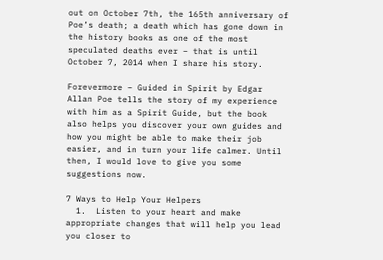out on October 7th, the 165th anniversary of Poe’s death; a death which has gone down in the history books as one of the most speculated deaths ever – that is until October 7, 2014 when I share his story.

Forevermore – Guided in Spirit by Edgar Allan Poe tells the story of my experience with him as a Spirit Guide, but the book also helps you discover your own guides and how you might be able to make their job easier, and in turn your life calmer. Until then, I would love to give you some suggestions now.

7 Ways to Help Your Helpers
  1.  Listen to your heart and make appropriate changes that will help you lead you closer to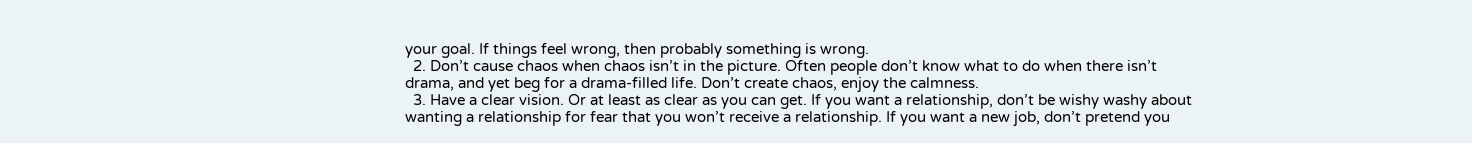your goal. If things feel wrong, then probably something is wrong.
  2. Don’t cause chaos when chaos isn’t in the picture. Often people don’t know what to do when there isn’t drama, and yet beg for a drama-filled life. Don’t create chaos, enjoy the calmness.
  3. Have a clear vision. Or at least as clear as you can get. If you want a relationship, don’t be wishy washy about wanting a relationship for fear that you won’t receive a relationship. If you want a new job, don’t pretend you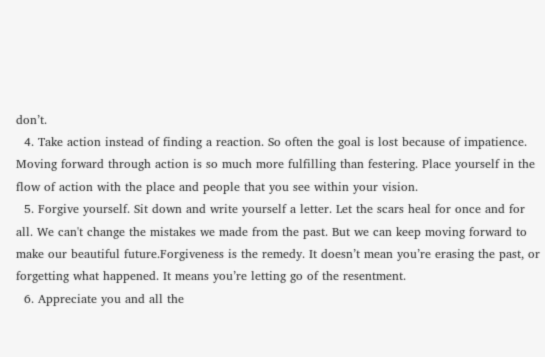don’t.
  4. Take action instead of finding a reaction. So often the goal is lost because of impatience. Moving forward through action is so much more fulfilling than festering. Place yourself in the flow of action with the place and people that you see within your vision.
  5. Forgive yourself. Sit down and write yourself a letter. Let the scars heal for once and for all. We can't change the mistakes we made from the past. But we can keep moving forward to make our beautiful future.Forgiveness is the remedy. It doesn’t mean you’re erasing the past, or forgetting what happened. It means you’re letting go of the resentment.
  6. Appreciate you and all the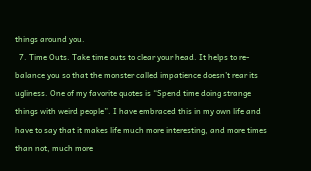things around you.
  7. Time Outs. Take time outs to clear your head. It helps to re-balance you so that the monster called impatience doesn’t rear its ugliness. One of my favorite quotes is “Spend time doing strange things with weird people”. I have embraced this in my own life and have to say that it makes life much more interesting, and more times than not, much more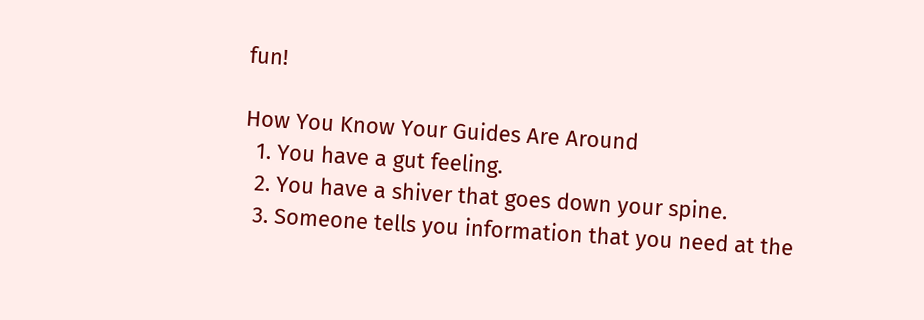fun!

How You Know Your Guides Are Around
  1. You have a gut feeling.
  2. You have a shiver that goes down your spine.
  3. Someone tells you information that you need at the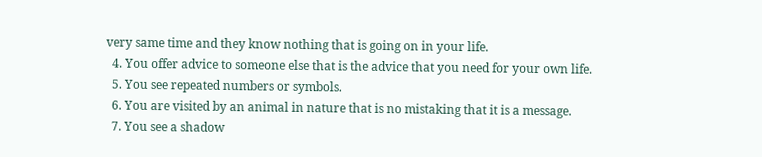very same time and they know nothing that is going on in your life.
  4. You offer advice to someone else that is the advice that you need for your own life.
  5. You see repeated numbers or symbols.
  6. You are visited by an animal in nature that is no mistaking that it is a message.
  7. You see a shadow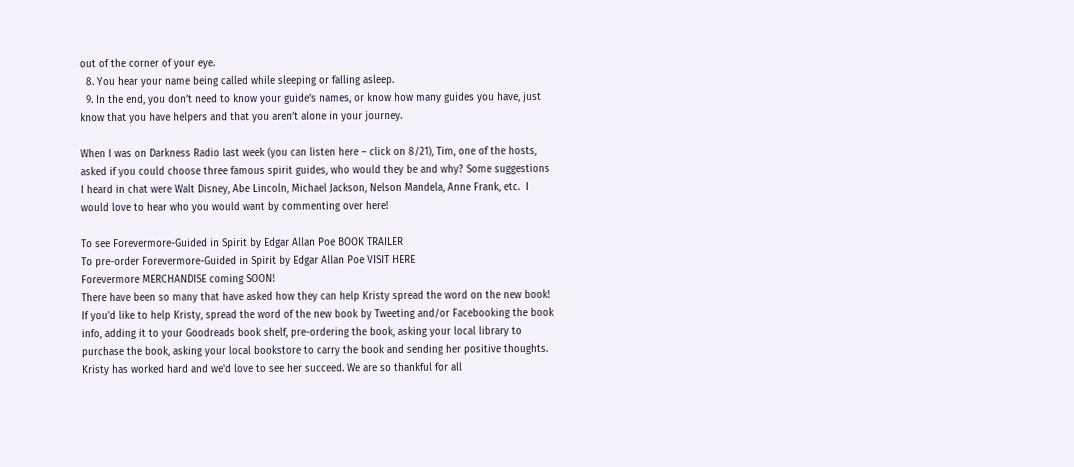out of the corner of your eye.
  8. You hear your name being called while sleeping or falling asleep.
  9. In the end, you don’t need to know your guide’s names, or know how many guides you have, just know that you have helpers and that you aren’t alone in your journey.

When I was on Darkness Radio last week (you can listen here – click on 8/21), Tim, one of the hosts, asked if you could choose three famous spirit guides, who would they be and why? Some suggestions I heard in chat were Walt Disney, Abe Lincoln, Michael Jackson, Nelson Mandela, Anne Frank, etc.  I would love to hear who you would want by commenting over here!

To see Forevermore-Guided in Spirit by Edgar Allan Poe BOOK TRAILER
To pre-order Forevermore-Guided in Spirit by Edgar Allan Poe VISIT HERE
Forevermore MERCHANDISE coming SOON!
There have been so many that have asked how they can help Kristy spread the word on the new book! If you'd like to help Kristy, spread the word of the new book by Tweeting and/or Facebooking the book info, adding it to your Goodreads book shelf, pre-ordering the book, asking your local library to purchase the book, asking your local bookstore to carry the book and sending her positive thoughts. Kristy has worked hard and we'd love to see her succeed. We are so thankful for all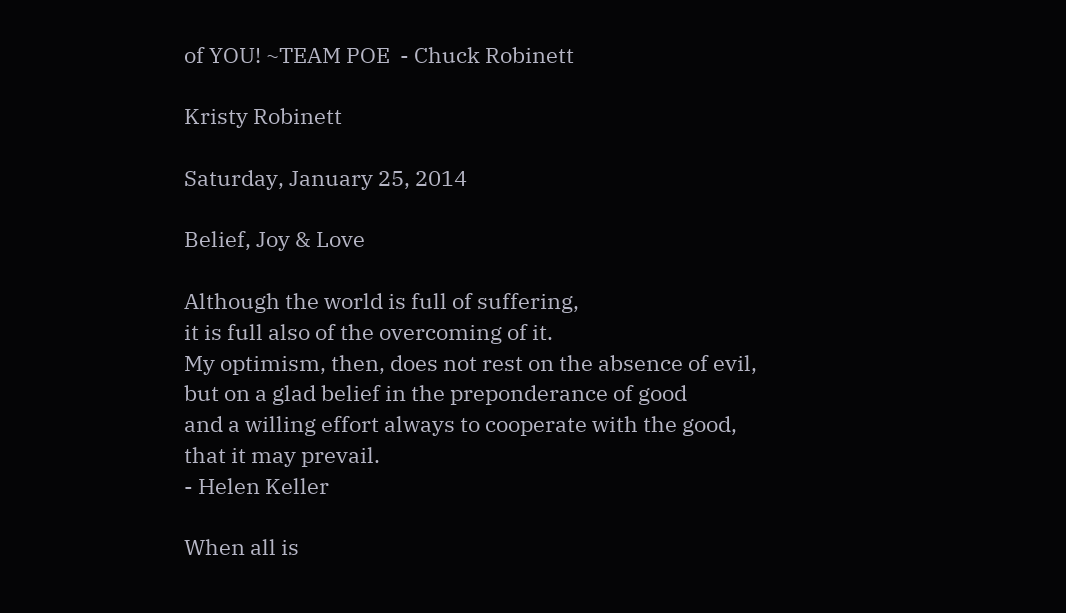of YOU! ~TEAM POE  - Chuck Robinett

Kristy Robinett

Saturday, January 25, 2014

Belief, Joy & Love

Although the world is full of suffering,
it is full also of the overcoming of it.
My optimism, then, does not rest on the absence of evil,
but on a glad belief in the preponderance of good
and a willing effort always to cooperate with the good,
that it may prevail.
- Helen Keller

When all is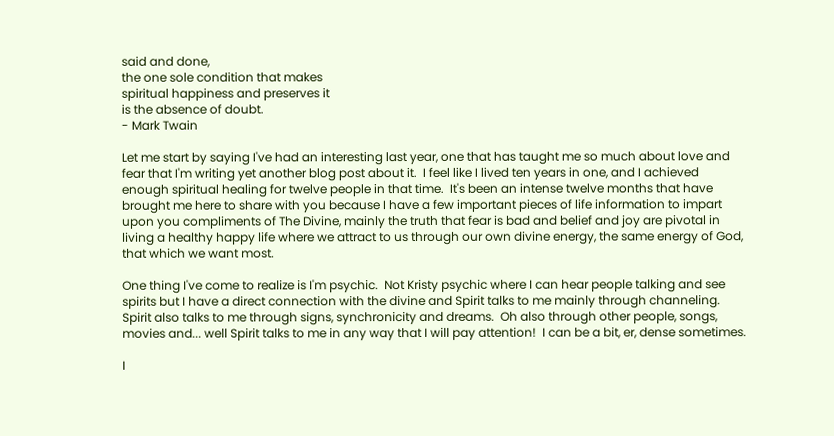said and done,
the one sole condition that makes
spiritual happiness and preserves it
is the absence of doubt.
- Mark Twain

Let me start by saying I've had an interesting last year, one that has taught me so much about love and fear that I'm writing yet another blog post about it.  I feel like I lived ten years in one, and I achieved enough spiritual healing for twelve people in that time.  It's been an intense twelve months that have brought me here to share with you because I have a few important pieces of life information to impart upon you compliments of The Divine, mainly the truth that fear is bad and belief and joy are pivotal in living a healthy happy life where we attract to us through our own divine energy, the same energy of God, that which we want most.

One thing I've come to realize is I'm psychic.  Not Kristy psychic where I can hear people talking and see spirits but I have a direct connection with the divine and Spirit talks to me mainly through channeling.  Spirit also talks to me through signs, synchronicity and dreams.  Oh also through other people, songs, movies and... well Spirit talks to me in any way that I will pay attention!  I can be a bit, er, dense sometimes.

I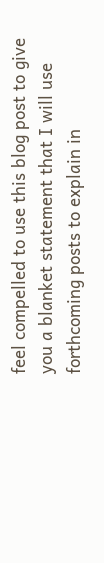feel compelled to use this blog post to give you a blanket statement that I will use forthcoming posts to explain in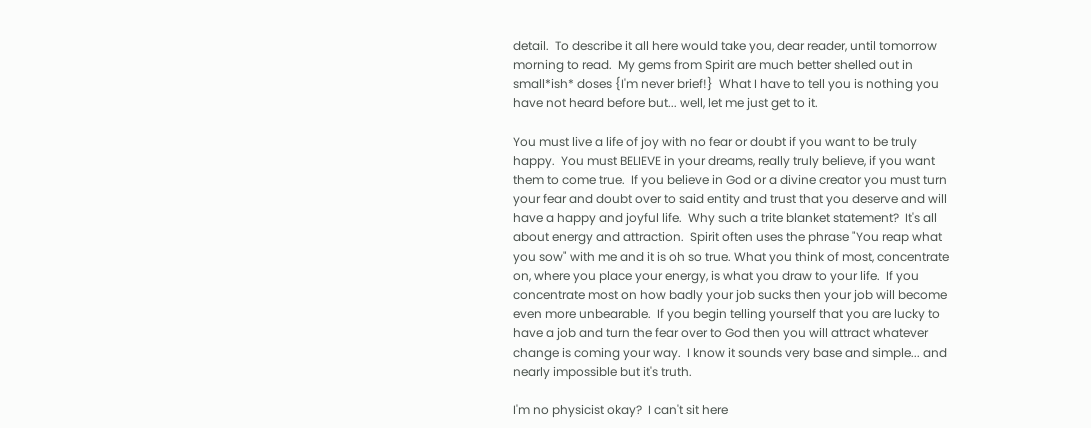detail.  To describe it all here would take you, dear reader, until tomorrow morning to read.  My gems from Spirit are much better shelled out in small*ish* doses {I'm never brief!}  What I have to tell you is nothing you have not heard before but... well, let me just get to it.

You must live a life of joy with no fear or doubt if you want to be truly happy.  You must BELIEVE in your dreams, really truly believe, if you want them to come true.  If you believe in God or a divine creator you must turn your fear and doubt over to said entity and trust that you deserve and will have a happy and joyful life.  Why such a trite blanket statement?  It's all about energy and attraction.  Spirit often uses the phrase "You reap what you sow" with me and it is oh so true. What you think of most, concentrate on, where you place your energy, is what you draw to your life.  If you concentrate most on how badly your job sucks then your job will become even more unbearable.  If you begin telling yourself that you are lucky to have a job and turn the fear over to God then you will attract whatever change is coming your way.  I know it sounds very base and simple... and nearly impossible but it's truth.

I'm no physicist okay?  I can't sit here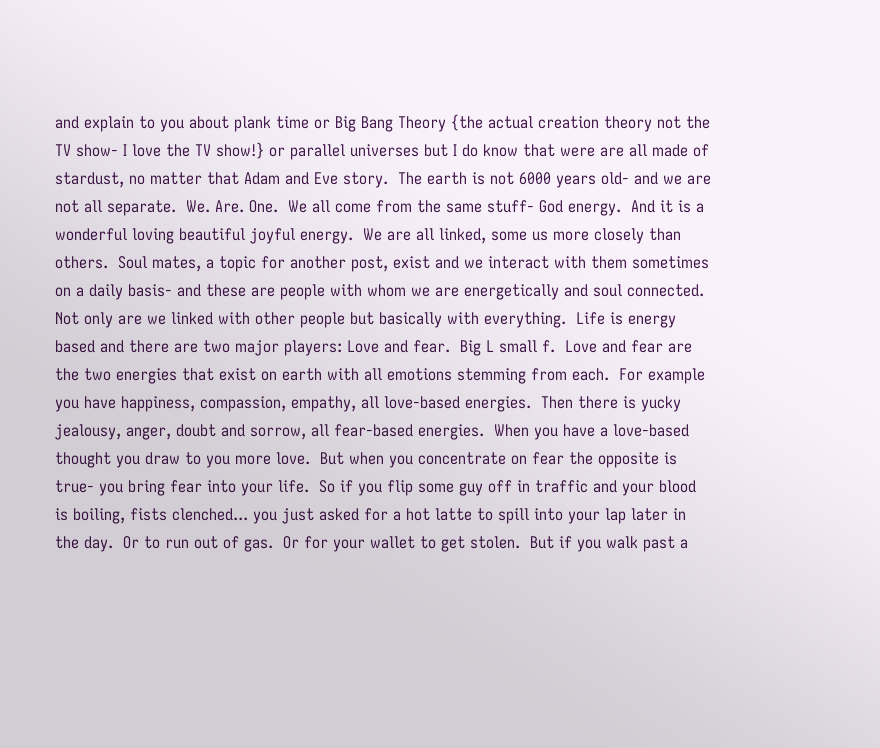and explain to you about plank time or Big Bang Theory {the actual creation theory not the TV show- I love the TV show!} or parallel universes but I do know that were are all made of stardust, no matter that Adam and Eve story.  The earth is not 6000 years old- and we are not all separate.  We. Are. One.  We all come from the same stuff- God energy.  And it is a wonderful loving beautiful joyful energy.  We are all linked, some us more closely than others.  Soul mates, a topic for another post, exist and we interact with them sometimes on a daily basis- and these are people with whom we are energetically and soul connected.  Not only are we linked with other people but basically with everything.  Life is energy based and there are two major players: Love and fear.  Big L small f.  Love and fear are the two energies that exist on earth with all emotions stemming from each.  For example you have happiness, compassion, empathy, all love-based energies.  Then there is yucky jealousy, anger, doubt and sorrow, all fear-based energies.  When you have a love-based thought you draw to you more love.  But when you concentrate on fear the opposite is true- you bring fear into your life.  So if you flip some guy off in traffic and your blood is boiling, fists clenched... you just asked for a hot latte to spill into your lap later in the day.  Or to run out of gas.  Or for your wallet to get stolen.  But if you walk past a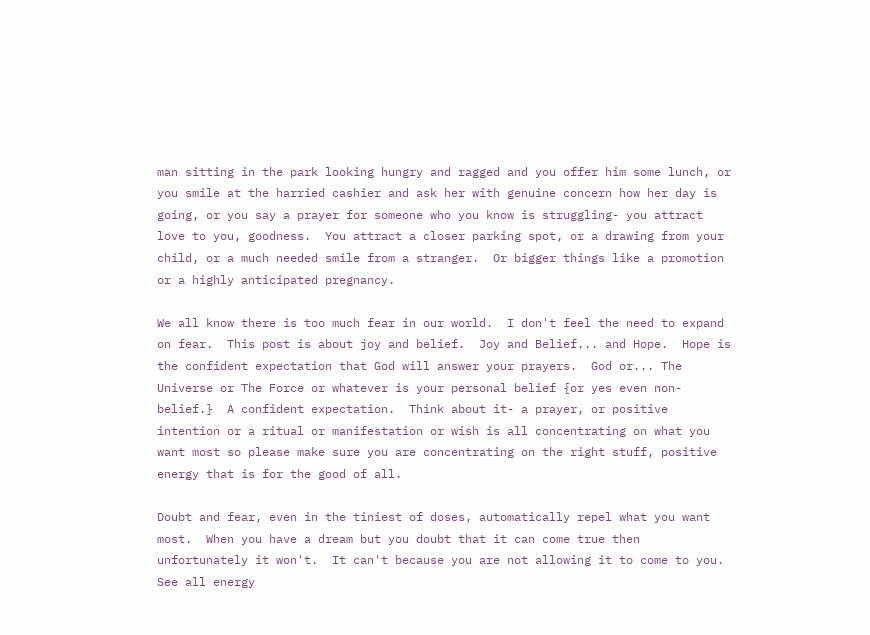man sitting in the park looking hungry and ragged and you offer him some lunch, or you smile at the harried cashier and ask her with genuine concern how her day is going, or you say a prayer for someone who you know is struggling- you attract love to you, goodness.  You attract a closer parking spot, or a drawing from your child, or a much needed smile from a stranger.  Or bigger things like a promotion or a highly anticipated pregnancy.

We all know there is too much fear in our world.  I don't feel the need to expand on fear.  This post is about joy and belief.  Joy and Belief... and Hope.  Hope is the confident expectation that God will answer your prayers.  God or... The Universe or The Force or whatever is your personal belief {or yes even non-belief.}  A confident expectation.  Think about it- a prayer, or positive intention or a ritual or manifestation or wish is all concentrating on what you want most so please make sure you are concentrating on the right stuff, positive energy that is for the good of all.

Doubt and fear, even in the tiniest of doses, automatically repel what you want most.  When you have a dream but you doubt that it can come true then unfortunately it won't.  It can't because you are not allowing it to come to you.  See all energy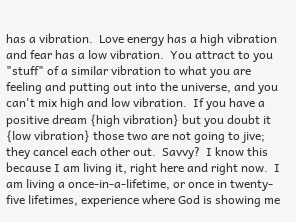has a vibration.  Love energy has a high vibration and fear has a low vibration.  You attract to you "stuff" of a similar vibration to what you are feeling and putting out into the universe, and you can't mix high and low vibration.  If you have a positive dream {high vibration} but you doubt it {low vibration} those two are not going to jive; they cancel each other out.  Savvy?  I know this because I am living it, right here and right now.  I am living a once-in-a-lifetime, or once in twenty-five lifetimes, experience where God is showing me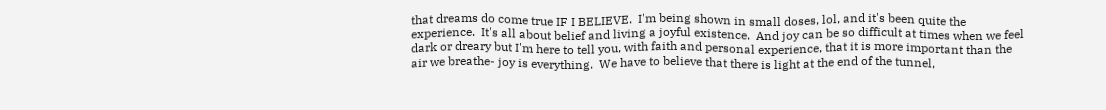that dreams do come true IF I BELIEVE.  I'm being shown in small doses, lol, and it's been quite the experience.  It's all about belief and living a joyful existence.  And joy can be so difficult at times when we feel dark or dreary but I'm here to tell you, with faith and personal experience, that it is more important than the air we breathe- joy is everything.  We have to believe that there is light at the end of the tunnel,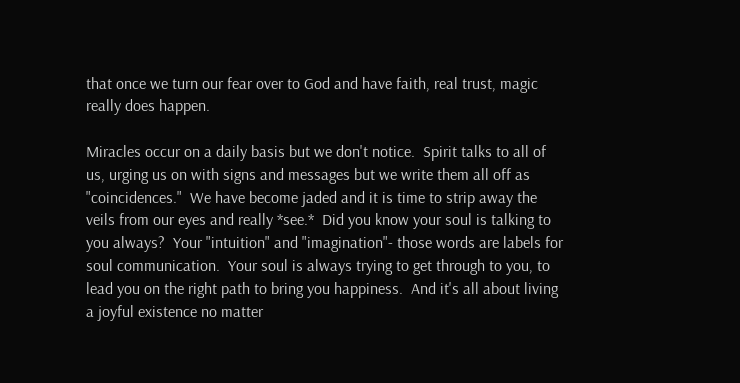that once we turn our fear over to God and have faith, real trust, magic really does happen.

Miracles occur on a daily basis but we don't notice.  Spirit talks to all of us, urging us on with signs and messages but we write them all off as "coincidences."  We have become jaded and it is time to strip away the veils from our eyes and really *see.*  Did you know your soul is talking to you always?  Your "intuition" and "imagination"- those words are labels for soul communication.  Your soul is always trying to get through to you, to lead you on the right path to bring you happiness.  And it's all about living a joyful existence no matter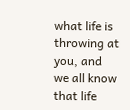what life is throwing at you, and we all know that life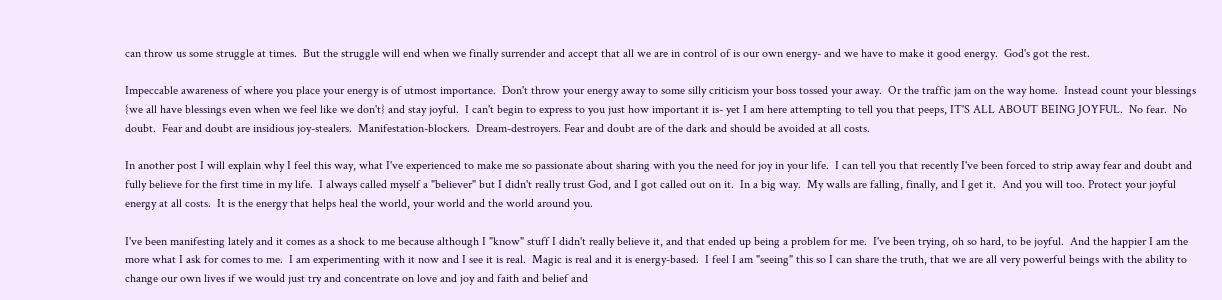can throw us some struggle at times.  But the struggle will end when we finally surrender and accept that all we are in control of is our own energy- and we have to make it good energy.  God's got the rest.

Impeccable awareness of where you place your energy is of utmost importance.  Don't throw your energy away to some silly criticism your boss tossed your away.  Or the traffic jam on the way home.  Instead count your blessings {we all have blessings even when we feel like we don't} and stay joyful.  I can't begin to express to you just how important it is- yet I am here attempting to tell you that peeps, IT'S ALL ABOUT BEING JOYFUL.  No fear.  No doubt.  Fear and doubt are insidious joy-stealers.  Manifestation-blockers.  Dream-destroyers. Fear and doubt are of the dark and should be avoided at all costs.

In another post I will explain why I feel this way, what I've experienced to make me so passionate about sharing with you the need for joy in your life.  I can tell you that recently I've been forced to strip away fear and doubt and fully believe for the first time in my life.  I always called myself a "believer" but I didn't really trust God, and I got called out on it.  In a big way.  My walls are falling, finally, and I get it.  And you will too. Protect your joyful energy at all costs.  It is the energy that helps heal the world, your world and the world around you.

I've been manifesting lately and it comes as a shock to me because although I "know" stuff I didn't really believe it, and that ended up being a problem for me.  I've been trying, oh so hard, to be joyful.  And the happier I am the more what I ask for comes to me.  I am experimenting with it now and I see it is real.  Magic is real and it is energy-based.  I feel I am "seeing" this so I can share the truth, that we are all very powerful beings with the ability to change our own lives if we would just try and concentrate on love and joy and faith and belief and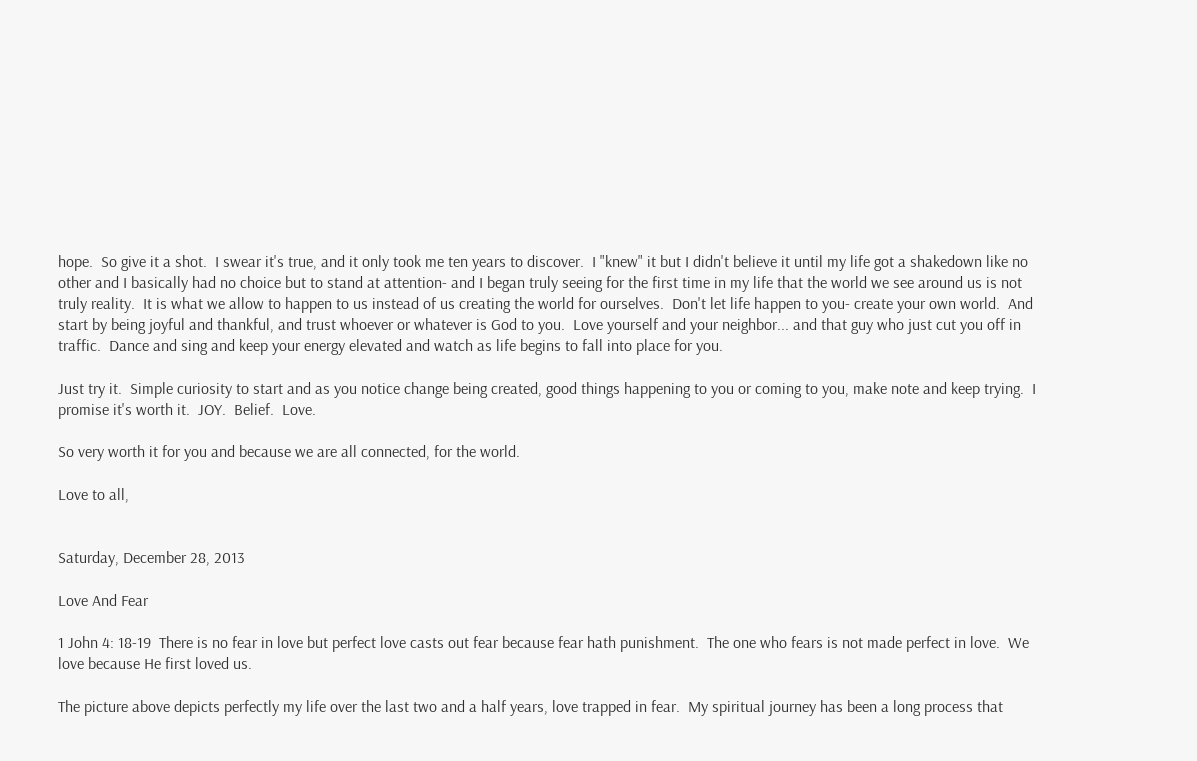hope.  So give it a shot.  I swear it's true, and it only took me ten years to discover.  I "knew" it but I didn't believe it until my life got a shakedown like no other and I basically had no choice but to stand at attention- and I began truly seeing for the first time in my life that the world we see around us is not truly reality.  It is what we allow to happen to us instead of us creating the world for ourselves.  Don't let life happen to you- create your own world.  And start by being joyful and thankful, and trust whoever or whatever is God to you.  Love yourself and your neighbor... and that guy who just cut you off in traffic.  Dance and sing and keep your energy elevated and watch as life begins to fall into place for you.

Just try it.  Simple curiosity to start and as you notice change being created, good things happening to you or coming to you, make note and keep trying.  I promise it's worth it.  JOY.  Belief.  Love.

So very worth it for you and because we are all connected, for the world.

Love to all,


Saturday, December 28, 2013

Love And Fear

1 John 4: 18-19  There is no fear in love but perfect love casts out fear because fear hath punishment.  The one who fears is not made perfect in love.  We love because He first loved us.

The picture above depicts perfectly my life over the last two and a half years, love trapped in fear.  My spiritual journey has been a long process that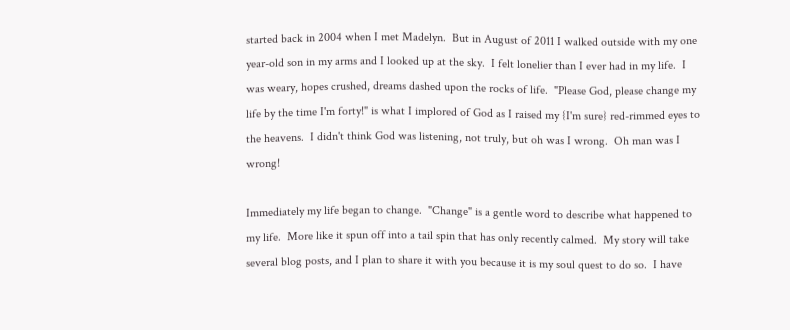started back in 2004 when I met Madelyn.  But in August of 2011 I walked outside with my one year-old son in my arms and I looked up at the sky.  I felt lonelier than I ever had in my life.  I was weary, hopes crushed, dreams dashed upon the rocks of life.  "Please God, please change my life by the time I'm forty!" is what I implored of God as I raised my {I'm sure} red-rimmed eyes to the heavens.  I didn't think God was listening, not truly, but oh was I wrong.  Oh man was I wrong!

Immediately my life began to change.  "Change" is a gentle word to describe what happened to my life.  More like it spun off into a tail spin that has only recently calmed.  My story will take several blog posts, and I plan to share it with you because it is my soul quest to do so.  I have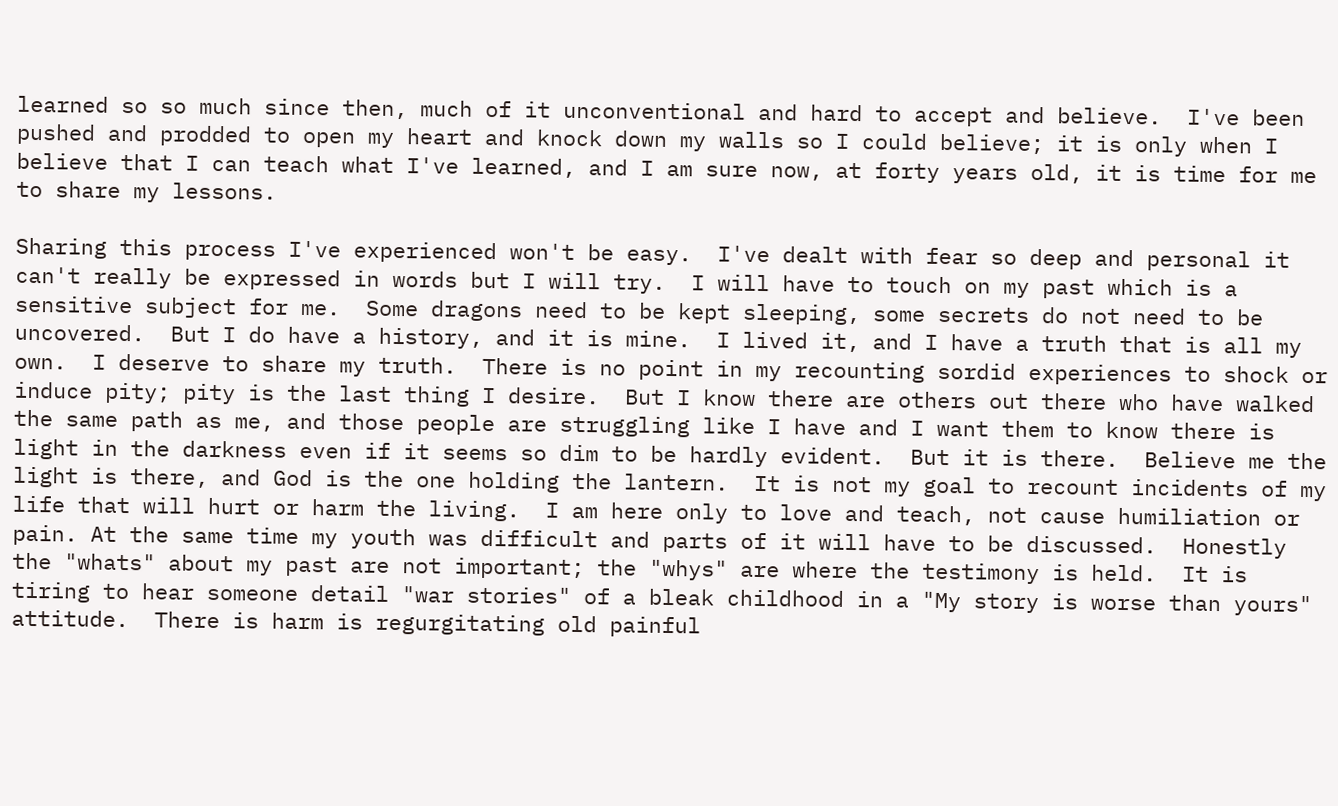learned so so much since then, much of it unconventional and hard to accept and believe.  I've been pushed and prodded to open my heart and knock down my walls so I could believe; it is only when I believe that I can teach what I've learned, and I am sure now, at forty years old, it is time for me to share my lessons.

Sharing this process I've experienced won't be easy.  I've dealt with fear so deep and personal it can't really be expressed in words but I will try.  I will have to touch on my past which is a sensitive subject for me.  Some dragons need to be kept sleeping, some secrets do not need to be uncovered.  But I do have a history, and it is mine.  I lived it, and I have a truth that is all my own.  I deserve to share my truth.  There is no point in my recounting sordid experiences to shock or induce pity; pity is the last thing I desire.  But I know there are others out there who have walked the same path as me, and those people are struggling like I have and I want them to know there is light in the darkness even if it seems so dim to be hardly evident.  But it is there.  Believe me the light is there, and God is the one holding the lantern.  It is not my goal to recount incidents of my life that will hurt or harm the living.  I am here only to love and teach, not cause humiliation or pain. At the same time my youth was difficult and parts of it will have to be discussed.  Honestly the "whats" about my past are not important; the "whys" are where the testimony is held.  It is tiring to hear someone detail "war stories" of a bleak childhood in a "My story is worse than yours" attitude.  There is harm is regurgitating old painful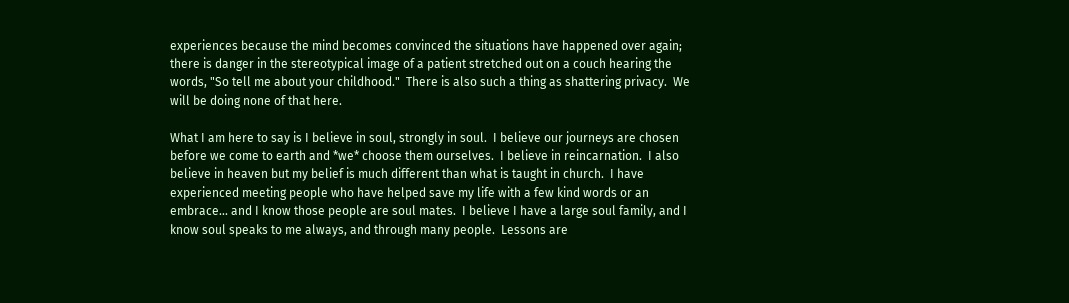experiences because the mind becomes convinced the situations have happened over again; there is danger in the stereotypical image of a patient stretched out on a couch hearing the words, "So tell me about your childhood."  There is also such a thing as shattering privacy.  We will be doing none of that here.

What I am here to say is I believe in soul, strongly in soul.  I believe our journeys are chosen before we come to earth and *we* choose them ourselves.  I believe in reincarnation.  I also believe in heaven but my belief is much different than what is taught in church.  I have experienced meeting people who have helped save my life with a few kind words or an embrace... and I know those people are soul mates.  I believe I have a large soul family, and I know soul speaks to me always, and through many people.  Lessons are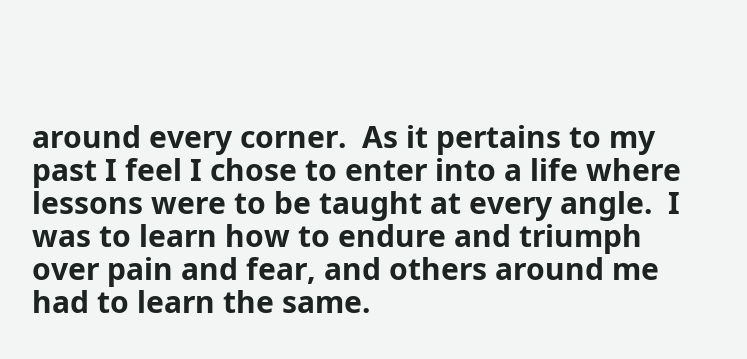around every corner.  As it pertains to my past I feel I chose to enter into a life where lessons were to be taught at every angle.  I was to learn how to endure and triumph over pain and fear, and others around me had to learn the same.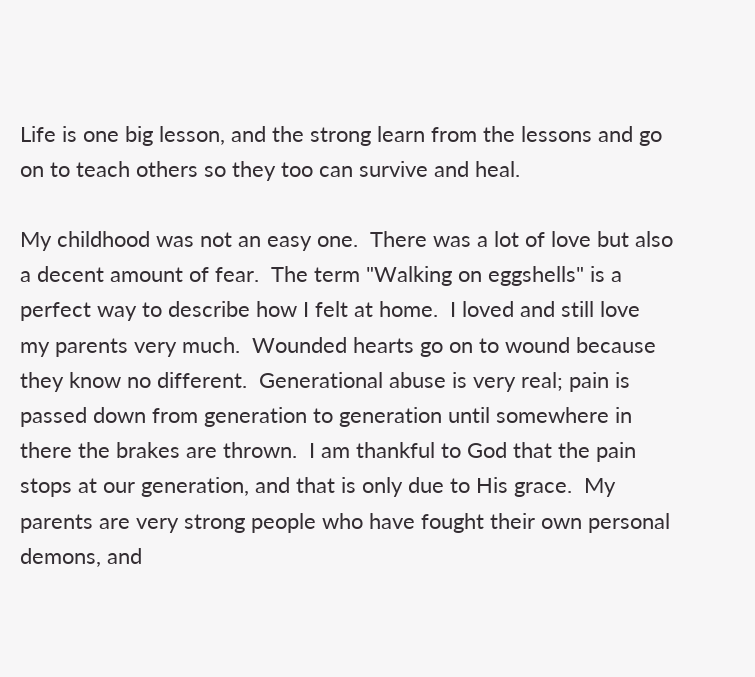Life is one big lesson, and the strong learn from the lessons and go on to teach others so they too can survive and heal.

My childhood was not an easy one.  There was a lot of love but also a decent amount of fear.  The term "Walking on eggshells" is a perfect way to describe how I felt at home.  I loved and still love my parents very much.  Wounded hearts go on to wound because they know no different.  Generational abuse is very real; pain is passed down from generation to generation until somewhere in there the brakes are thrown.  I am thankful to God that the pain stops at our generation, and that is only due to His grace.  My parents are very strong people who have fought their own personal demons, and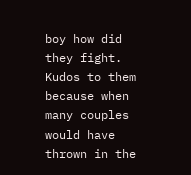boy how did they fight.  Kudos to them because when many couples would have thrown in the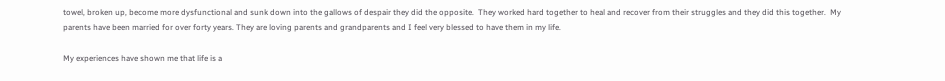towel, broken up, become more dysfunctional and sunk down into the gallows of despair they did the opposite.  They worked hard together to heal and recover from their struggles and they did this together.  My parents have been married for over forty years. They are loving parents and grandparents and I feel very blessed to have them in my life.

My experiences have shown me that life is a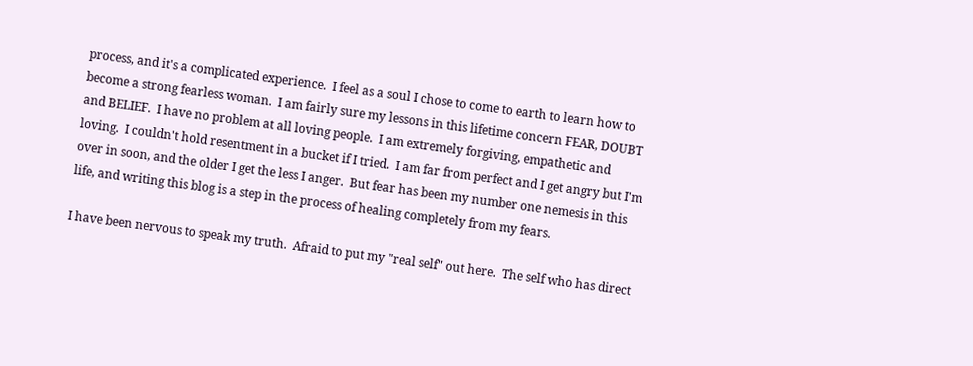process, and it's a complicated experience.  I feel as a soul I chose to come to earth to learn how to become a strong fearless woman.  I am fairly sure my lessons in this lifetime concern FEAR, DOUBT and BELIEF.  I have no problem at all loving people.  I am extremely forgiving, empathetic and loving.  I couldn't hold resentment in a bucket if I tried.  I am far from perfect and I get angry but I'm over in soon, and the older I get the less I anger.  But fear has been my number one nemesis in this life, and writing this blog is a step in the process of healing completely from my fears.

I have been nervous to speak my truth.  Afraid to put my "real self" out here.  The self who has direct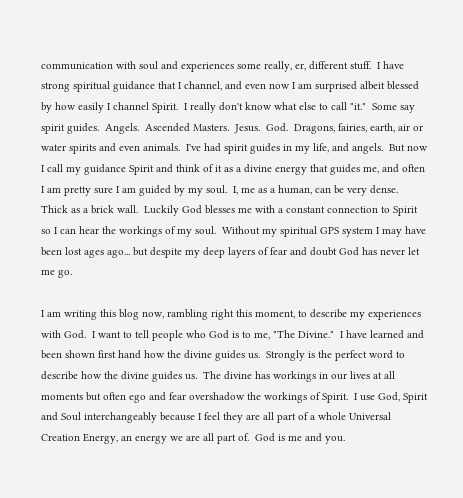communication with soul and experiences some really, er, different stuff.  I have strong spiritual guidance that I channel, and even now I am surprised albeit blessed by how easily I channel Spirit.  I really don't know what else to call "it."  Some say spirit guides.  Angels.  Ascended Masters.  Jesus.  God.  Dragons, fairies, earth, air or water spirits and even animals.  I've had spirit guides in my life, and angels.  But now I call my guidance Spirit and think of it as a divine energy that guides me, and often I am pretty sure I am guided by my soul.  I, me as a human, can be very dense.  Thick as a brick wall.  Luckily God blesses me with a constant connection to Spirit so I can hear the workings of my soul.  Without my spiritual GPS system I may have been lost ages ago... but despite my deep layers of fear and doubt God has never let me go.

I am writing this blog now, rambling right this moment, to describe my experiences with God.  I want to tell people who God is to me, "The Divine."  I have learned and been shown first hand how the divine guides us.  Strongly is the perfect word to describe how the divine guides us.  The divine has workings in our lives at all moments but often ego and fear overshadow the workings of Spirit.  I use God, Spirit and Soul interchangeably because I feel they are all part of a whole Universal Creation Energy, an energy we are all part of.  God is me and you.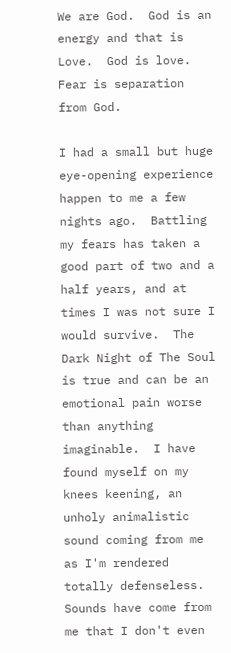We are God.  God is an energy and that is Love.  God is love.  Fear is separation from God.

I had a small but huge eye-opening experience happen to me a few nights ago.  Battling my fears has taken a good part of two and a half years, and at times I was not sure I would survive.  The Dark Night of The Soul is true and can be an emotional pain worse than anything imaginable.  I have found myself on my knees keening, an unholy animalistic sound coming from me as I'm rendered totally defenseless.  Sounds have come from me that I don't even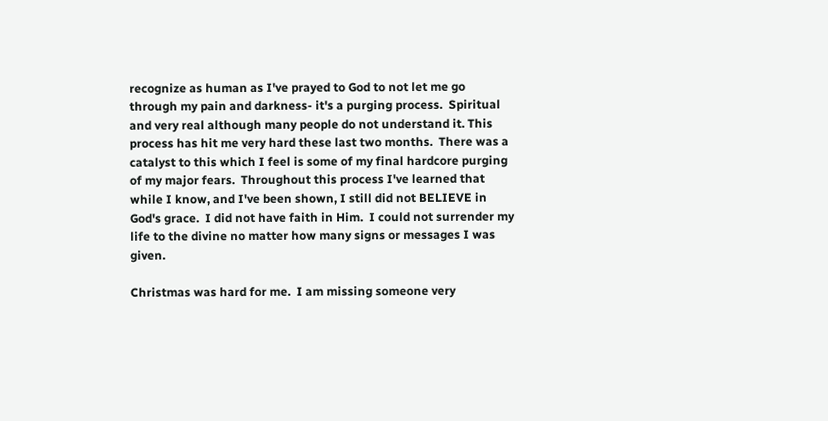recognize as human as I've prayed to God to not let me go through my pain and darkness- it's a purging process.  Spiritual and very real although many people do not understand it. This process has hit me very hard these last two months.  There was a catalyst to this which I feel is some of my final hardcore purging of my major fears.  Throughout this process I've learned that while I know, and I've been shown, I still did not BELIEVE in God's grace.  I did not have faith in Him.  I could not surrender my life to the divine no matter how many signs or messages I was given.

Christmas was hard for me.  I am missing someone very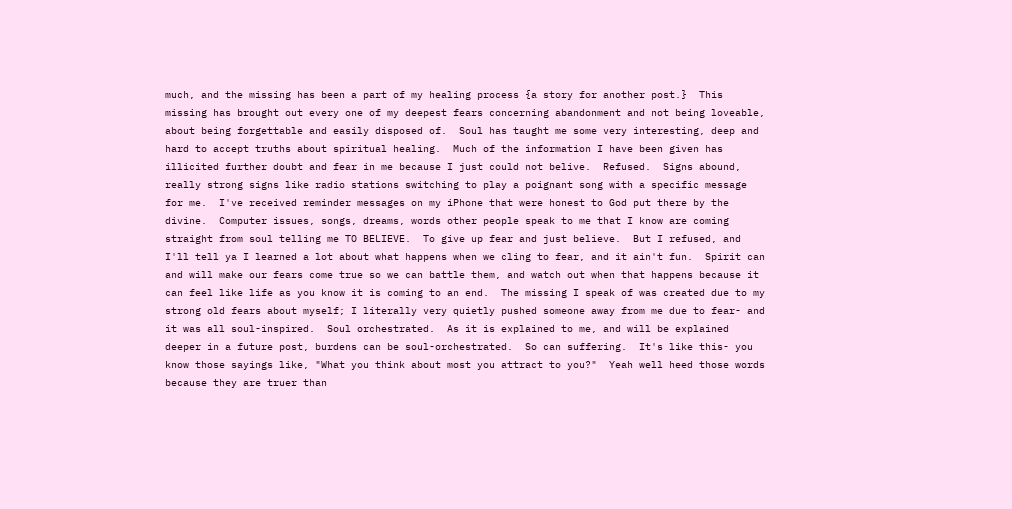much, and the missing has been a part of my healing process {a story for another post.}  This missing has brought out every one of my deepest fears concerning abandonment and not being loveable, about being forgettable and easily disposed of.  Soul has taught me some very interesting, deep and hard to accept truths about spiritual healing.  Much of the information I have been given has illicited further doubt and fear in me because I just could not belive.  Refused.  Signs abound, really strong signs like radio stations switching to play a poignant song with a specific message for me.  I've received reminder messages on my iPhone that were honest to God put there by the divine.  Computer issues, songs, dreams, words other people speak to me that I know are coming straight from soul telling me TO BELIEVE.  To give up fear and just believe.  But I refused, and I'll tell ya I learned a lot about what happens when we cling to fear, and it ain't fun.  Spirit can and will make our fears come true so we can battle them, and watch out when that happens because it can feel like life as you know it is coming to an end.  The missing I speak of was created due to my strong old fears about myself; I literally very quietly pushed someone away from me due to fear- and it was all soul-inspired.  Soul orchestrated.  As it is explained to me, and will be explained deeper in a future post, burdens can be soul-orchestrated.  So can suffering.  It's like this- you know those sayings like, "What you think about most you attract to you?"  Yeah well heed those words because they are truer than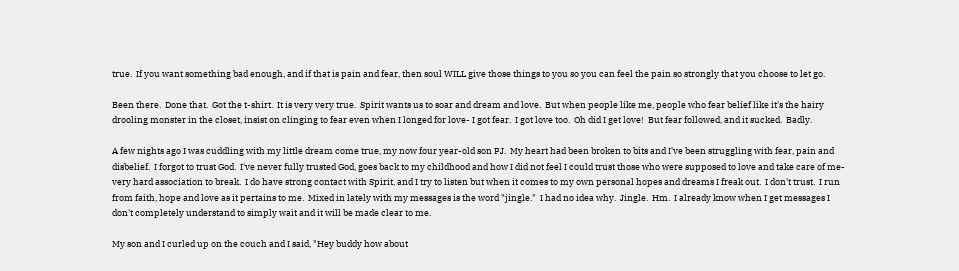true.  If you want something bad enough, and if that is pain and fear, then soul WILL give those things to you so you can feel the pain so strongly that you choose to let go.

Been there.  Done that.  Got the t-shirt.  It is very very true.  Spirit wants us to soar and dream and love.  But when people like me, people who fear belief like it's the hairy drooling monster in the closet, insist on clinging to fear even when I longed for love- I got fear.  I got love too.  Oh did I get love!  But fear followed, and it sucked.  Badly.

A few nights ago I was cuddling with my little dream come true, my now four year-old son PJ.  My heart had been broken to bits and I've been struggling with fear, pain and disbelief.  I forgot to trust God.  I've never fully trusted God, goes back to my childhood and how I did not feel I could trust those who were supposed to love and take care of me- very hard association to break.  I do have strong contact with Spirit, and I try to listen but when it comes to my own personal hopes and dreams I freak out.  I don't trust.  I run from faith, hope and love as it pertains to me.  Mixed in lately with my messages is the word "jingle."  I had no idea why.  Jingle.  Hm.  I already know when I get messages I don't completely understand to simply wait and it will be made clear to me.

My son and I curled up on the couch and I said, "Hey buddy how about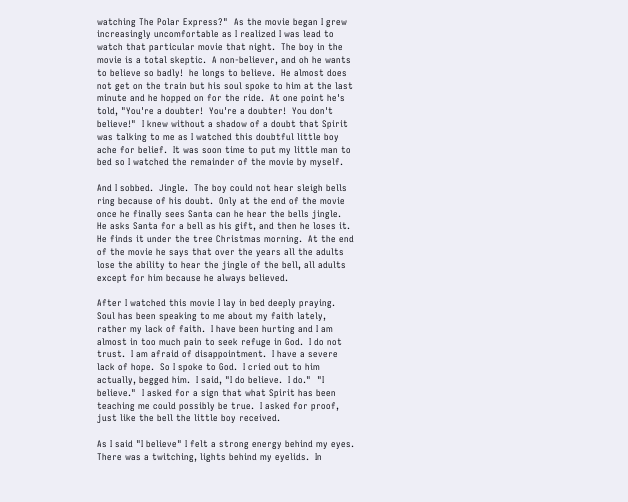watching The Polar Express?"  As the movie began I grew increasingly uncomfortable as I realized I was lead to watch that particular movie that night.  The boy in the movie is a total skeptic.  A non-believer, and oh he wants to believe so badly!  he longs to believe.  He almost does not get on the train but his soul spoke to him at the last minute and he hopped on for the ride.  At one point he's told, "You're a doubter!  You're a doubter!  You don't believe!"  I knew without a shadow of a doubt that Spirit was talking to me as I watched this doubtful little boy ache for belief.  It was soon time to put my little man to bed so I watched the remainder of the movie by myself.

And I sobbed.  Jingle.  The boy could not hear sleigh bells ring because of his doubt.  Only at the end of the movie once he finally sees Santa can he hear the bells jingle.  He asks Santa for a bell as his gift, and then he loses it.  He finds it under the tree Christmas morning.  At the end of the movie he says that over the years all the adults lose the ability to hear the jingle of the bell, all adults except for him because he always believed.

After I watched this movie I lay in bed deeply praying.  Soul has been speaking to me about my faith lately, rather my lack of faith.  I have been hurting and I am almost in too much pain to seek refuge in God.  I do not trust.  I am afraid of disappointment.  I have a severe lack of hope.  So I spoke to God.  I cried out to him actually, begged him.  I said, "I do believe.  I do."  "I believe."  I asked for a sign that what Spirit has been teaching me could possibly be true.  I asked for proof, just like the bell the little boy received.

As I said "I believe" I felt a strong energy behind my eyes.  There was a twitching, lights behind my eyelids.  In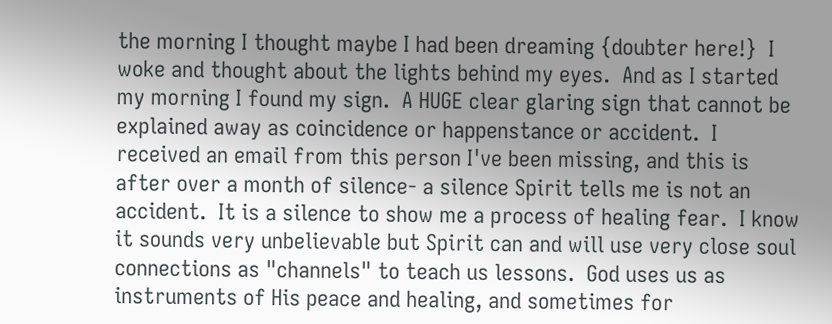the morning I thought maybe I had been dreaming {doubter here!}  I woke and thought about the lights behind my eyes.  And as I started my morning I found my sign.  A HUGE clear glaring sign that cannot be explained away as coincidence or happenstance or accident.  I received an email from this person I've been missing, and this is after over a month of silence- a silence Spirit tells me is not an accident.  It is a silence to show me a process of healing fear.  I know it sounds very unbelievable but Spirit can and will use very close soul connections as "channels" to teach us lessons.  God uses us as instruments of His peace and healing, and sometimes for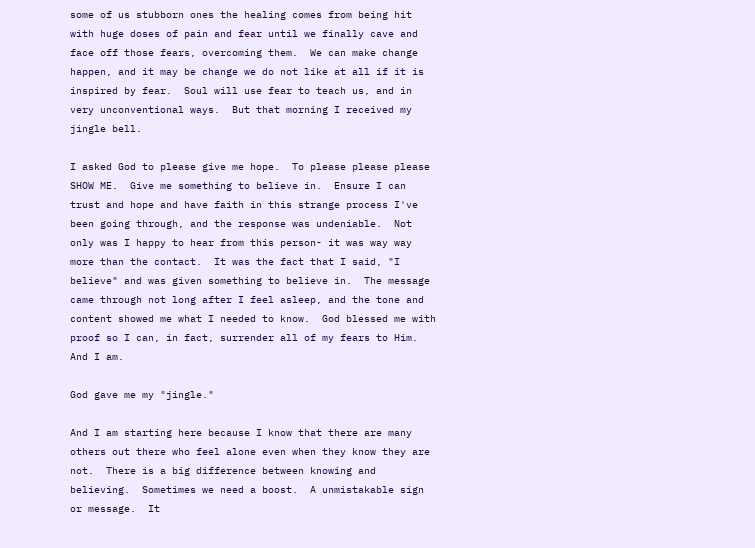some of us stubborn ones the healing comes from being hit with huge doses of pain and fear until we finally cave and face off those fears, overcoming them.  We can make change happen, and it may be change we do not like at all if it is inspired by fear.  Soul will use fear to teach us, and in very unconventional ways.  But that morning I received my jingle bell.

I asked God to please give me hope.  To please please please SHOW ME.  Give me something to believe in.  Ensure I can trust and hope and have faith in this strange process I've been going through, and the response was undeniable.  Not only was I happy to hear from this person- it was way way more than the contact.  It was the fact that I said, "I believe" and was given something to believe in.  The message came through not long after I feel asleep, and the tone and content showed me what I needed to know.  God blessed me with proof so I can, in fact, surrender all of my fears to Him.  And I am.

God gave me my "jingle."

And I am starting here because I know that there are many others out there who feel alone even when they know they are not.  There is a big difference between knowing and believing.  Sometimes we need a boost.  A unmistakable sign or message.  It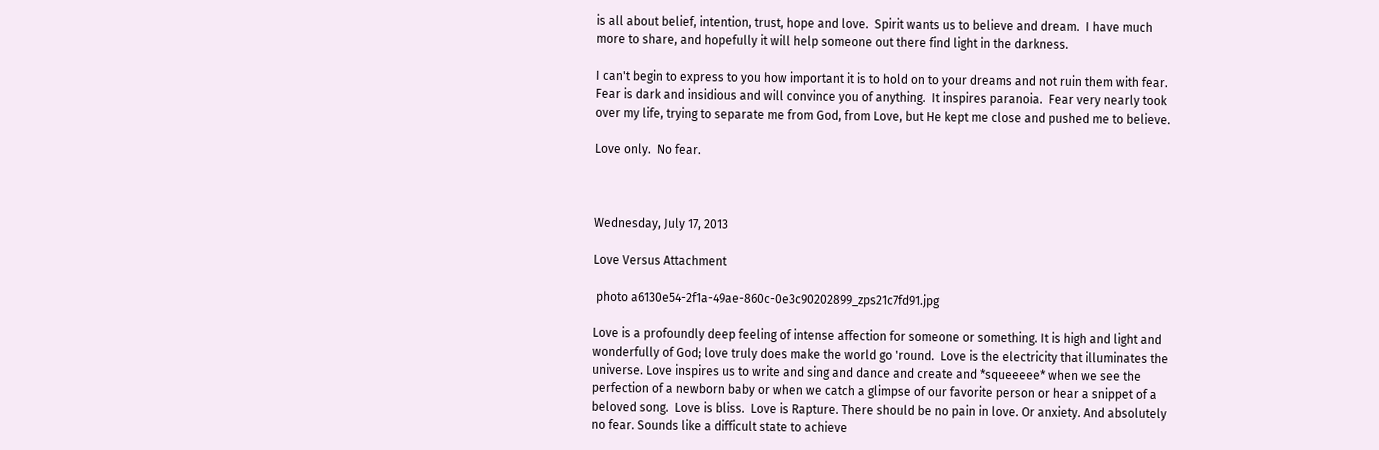is all about belief, intention, trust, hope and love.  Spirit wants us to believe and dream.  I have much more to share, and hopefully it will help someone out there find light in the darkness.

I can't begin to express to you how important it is to hold on to your dreams and not ruin them with fear.  Fear is dark and insidious and will convince you of anything.  It inspires paranoia.  Fear very nearly took over my life, trying to separate me from God, from Love, but He kept me close and pushed me to believe.

Love only.  No fear.



Wednesday, July 17, 2013

Love Versus Attachment

 photo a6130e54-2f1a-49ae-860c-0e3c90202899_zps21c7fd91.jpg

Love is a profoundly deep feeling of intense affection for someone or something. It is high and light and wonderfully of God; love truly does make the world go 'round.  Love is the electricity that illuminates the universe. Love inspires us to write and sing and dance and create and *squeeeee* when we see the perfection of a newborn baby or when we catch a glimpse of our favorite person or hear a snippet of a beloved song.  Love is bliss.  Love is Rapture. There should be no pain in love. Or anxiety. And absolutely no fear. Sounds like a difficult state to achieve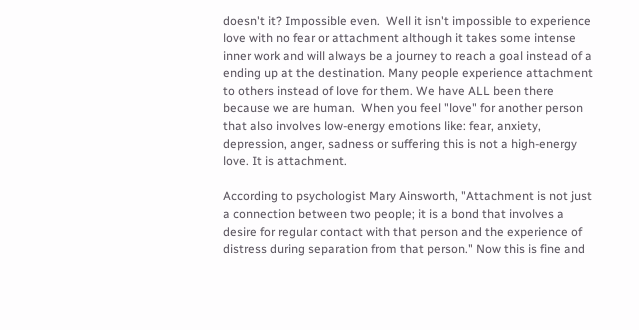doesn't it? Impossible even.  Well it isn't impossible to experience love with no fear or attachment although it takes some intense inner work and will always be a journey to reach a goal instead of a ending up at the destination. Many people experience attachment to others instead of love for them. We have ALL been there because we are human.  When you feel "love" for another person that also involves low-energy emotions like: fear, anxiety, depression, anger, sadness or suffering this is not a high-energy love. It is attachment.

According to psychologist Mary Ainsworth, "Attachment is not just a connection between two people; it is a bond that involves a desire for regular contact with that person and the experience of distress during separation from that person." Now this is fine and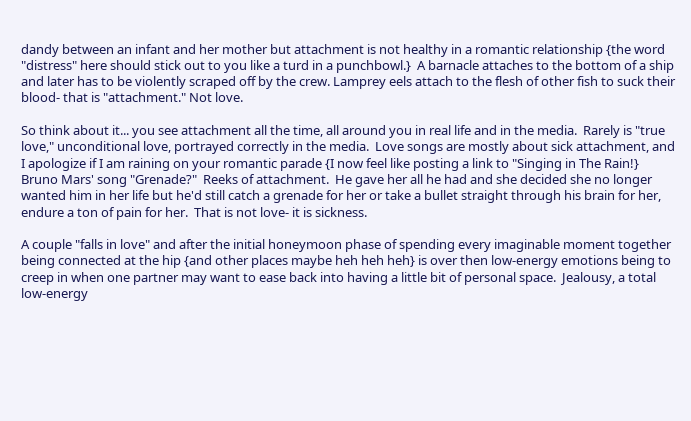dandy between an infant and her mother but attachment is not healthy in a romantic relationship {the word "distress" here should stick out to you like a turd in a punchbowl.}  A barnacle attaches to the bottom of a ship and later has to be violently scraped off by the crew. Lamprey eels attach to the flesh of other fish to suck their blood- that is "attachment." Not love.

So think about it... you see attachment all the time, all around you in real life and in the media.  Rarely is "true love," unconditional love, portrayed correctly in the media.  Love songs are mostly about sick attachment, and I apologize if I am raining on your romantic parade {I now feel like posting a link to "Singing in The Rain!} Bruno Mars' song "Grenade?"  Reeks of attachment.  He gave her all he had and she decided she no longer wanted him in her life but he'd still catch a grenade for her or take a bullet straight through his brain for her, endure a ton of pain for her.  That is not love- it is sickness.

A couple "falls in love" and after the initial honeymoon phase of spending every imaginable moment together being connected at the hip {and other places maybe heh heh heh} is over then low-energy emotions being to creep in when one partner may want to ease back into having a little bit of personal space.  Jealousy, a total low-energy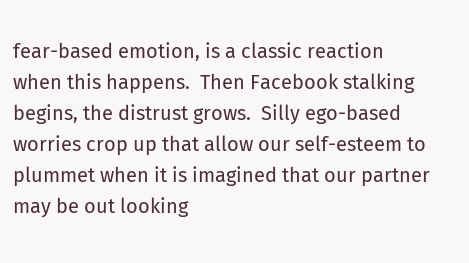fear-based emotion, is a classic reaction when this happens.  Then Facebook stalking begins, the distrust grows.  Silly ego-based worries crop up that allow our self-esteem to plummet when it is imagined that our partner may be out looking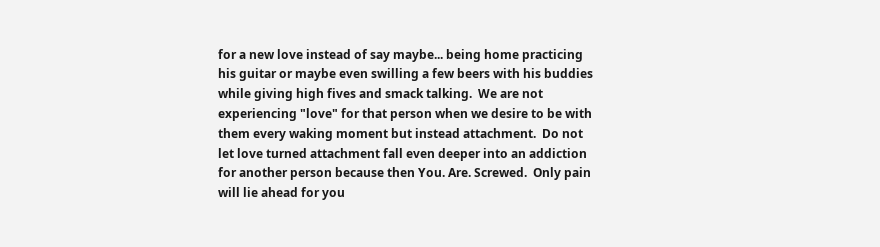for a new love instead of say maybe... being home practicing his guitar or maybe even swilling a few beers with his buddies while giving high fives and smack talking.  We are not experiencing "love" for that person when we desire to be with them every waking moment but instead attachment.  Do not let love turned attachment fall even deeper into an addiction for another person because then You. Are. Screwed.  Only pain will lie ahead for you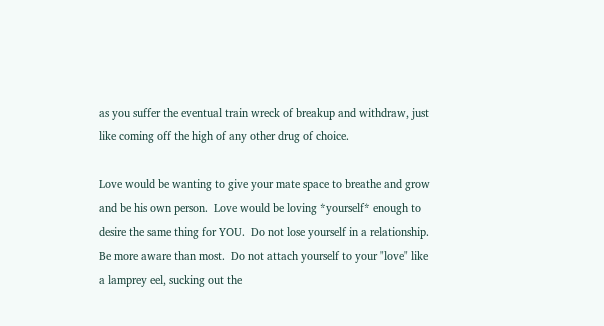as you suffer the eventual train wreck of breakup and withdraw, just like coming off the high of any other drug of choice.

Love would be wanting to give your mate space to breathe and grow and be his own person.  Love would be loving *yourself* enough to desire the same thing for YOU.  Do not lose yourself in a relationship.  Be more aware than most.  Do not attach yourself to your "love" like a lamprey eel, sucking out the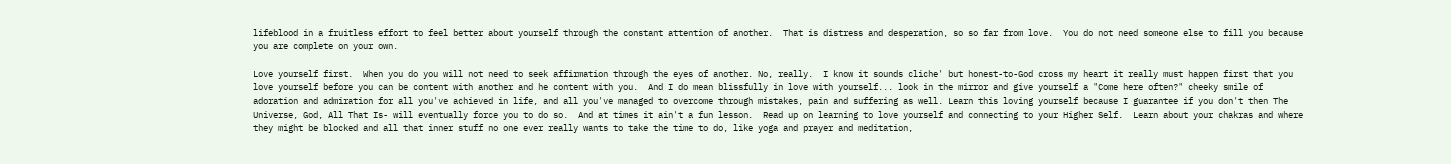lifeblood in a fruitless effort to feel better about yourself through the constant attention of another.  That is distress and desperation, so so far from love.  You do not need someone else to fill you because you are complete on your own.

Love yourself first.  When you do you will not need to seek affirmation through the eyes of another. No, really.  I know it sounds cliche' but honest-to-God cross my heart it really must happen first that you love yourself before you can be content with another and he content with you.  And I do mean blissfully in love with yourself... look in the mirror and give yourself a "Come here often?" cheeky smile of adoration and admiration for all you've achieved in life, and all you've managed to overcome through mistakes, pain and suffering as well. Learn this loving yourself because I guarantee if you don't then The Universe, God, All That Is- will eventually force you to do so.  And at times it ain't a fun lesson.  Read up on learning to love yourself and connecting to your Higher Self.  Learn about your chakras and where they might be blocked and all that inner stuff no one ever really wants to take the time to do, like yoga and prayer and meditation,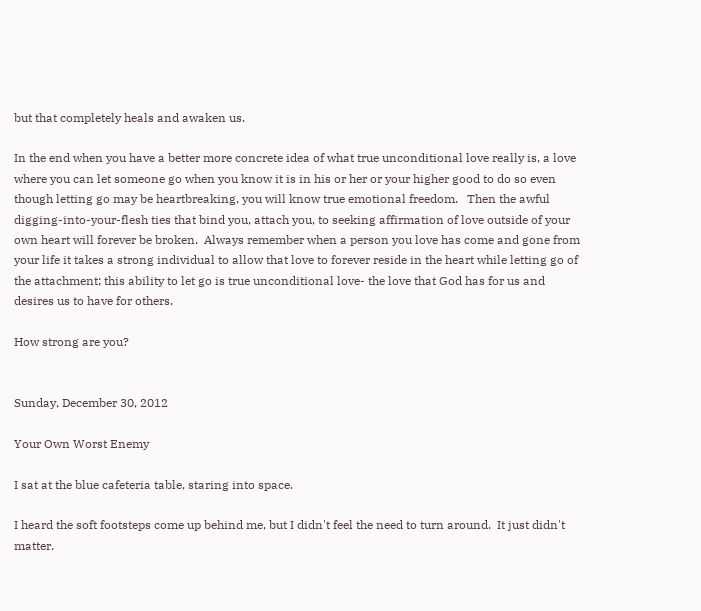but that completely heals and awaken us.

In the end when you have a better more concrete idea of what true unconditional love really is, a love where you can let someone go when you know it is in his or her or your higher good to do so even though letting go may be heartbreaking, you will know true emotional freedom.   Then the awful digging-into-your-flesh ties that bind you, attach you, to seeking affirmation of love outside of your own heart will forever be broken.  Always remember when a person you love has come and gone from your life it takes a strong individual to allow that love to forever reside in the heart while letting go of the attachment; this ability to let go is true unconditional love- the love that God has for us and desires us to have for others.

How strong are you?


Sunday, December 30, 2012

Your Own Worst Enemy

I sat at the blue cafeteria table, staring into space.

I heard the soft footsteps come up behind me, but I didn't feel the need to turn around.  It just didn't matter.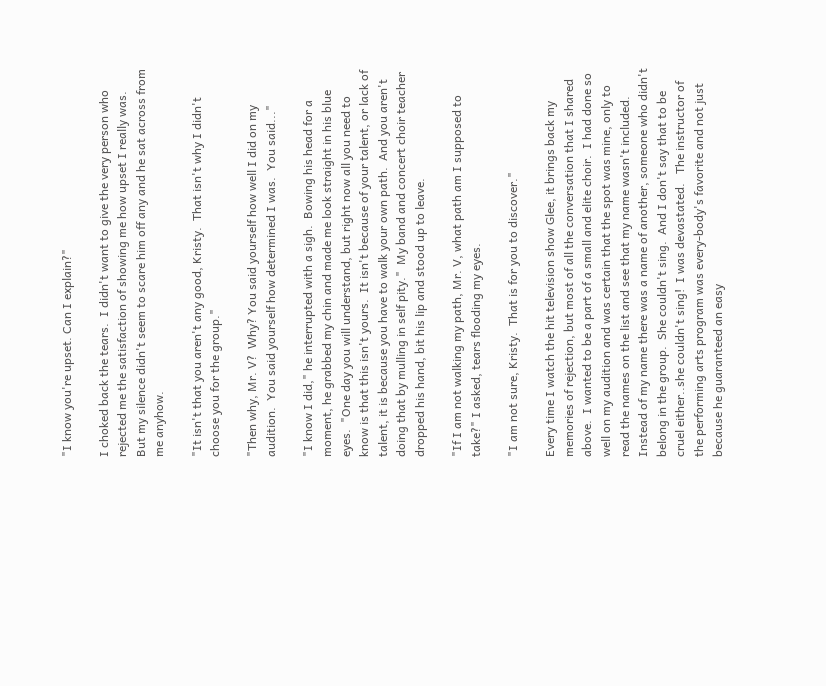"I know you're upset. Can I explain?"

I choked back the tears.  I didn't want to give the very person who rejected me the satisfaction of showing me how upset I really was.  But my silence didn't seem to scare him off any and he sat across from me anyhow.

"It isn't that you aren't any good, Kristy.  That isn't why I didn't choose you for the group."

"Then why, Mr. V?  Why? You said yourself how well I did on my audition.  You said yourself how determined I was.  You said..."

"I know I did," he interrupted with a sigh.  Bowing his head for a moment, he grabbed my chin and made me look straight in his blue eyes.  "One day you will understand, but right now all you need to know is that this isn't yours.  It isn't because of your talent, or lack of talent, it is because you have to walk your own path.  And you aren't doing that by mulling in self pity."  My band and concert choir teacher dropped his hand, bit his lip and stood up to leave.

"If I am not walking my path, Mr. V, what path am I supposed to take?" I asked, tears flooding my eyes.

"I am not sure, Kristy.  That is for you to discover."

Every time I watch the hit television show Glee, it brings back my memories of rejection, but most of all the conversation that I shared above.  I wanted to be a part of a small and elite choir.  I had done so well on my audition and was certain that the spot was mine, only to read the names on the list and see that my name wasn't included.  Instead of my name there was a name of another, someone who didn't belong in the group.  She couldn't sing.  And I don't say that to be cruel either..she couldn't sing!  I was devastated.   The instructor of the performing arts program was every-body's favorite and not just because he guaranteed an easy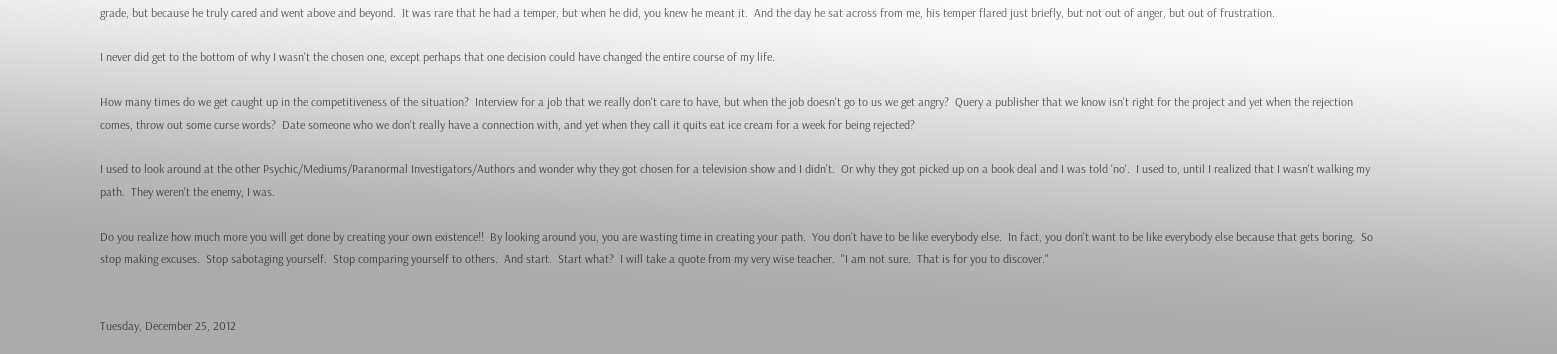grade, but because he truly cared and went above and beyond.  It was rare that he had a temper, but when he did, you knew he meant it.  And the day he sat across from me, his temper flared just briefly, but not out of anger, but out of frustration.

I never did get to the bottom of why I wasn't the chosen one, except perhaps that one decision could have changed the entire course of my life.

How many times do we get caught up in the competitiveness of the situation?  Interview for a job that we really don't care to have, but when the job doesn't go to us we get angry?  Query a publisher that we know isn't right for the project and yet when the rejection comes, throw out some curse words?  Date someone who we don't really have a connection with, and yet when they call it quits eat ice cream for a week for being rejected?

I used to look around at the other Psychic/Mediums/Paranormal Investigators/Authors and wonder why they got chosen for a television show and I didn't.  Or why they got picked up on a book deal and I was told 'no'.  I used to, until I realized that I wasn't walking my path.  They weren't the enemy, I was.

Do you realize how much more you will get done by creating your own existence!!  By looking around you, you are wasting time in creating your path.  You don't have to be like everybody else.  In fact, you don't want to be like everybody else because that gets boring.  So stop making excuses.  Stop sabotaging yourself.  Stop comparing yourself to others.  And start.  Start what?  I will take a quote from my very wise teacher.  "I am not sure.  That is for you to discover."


Tuesday, December 25, 2012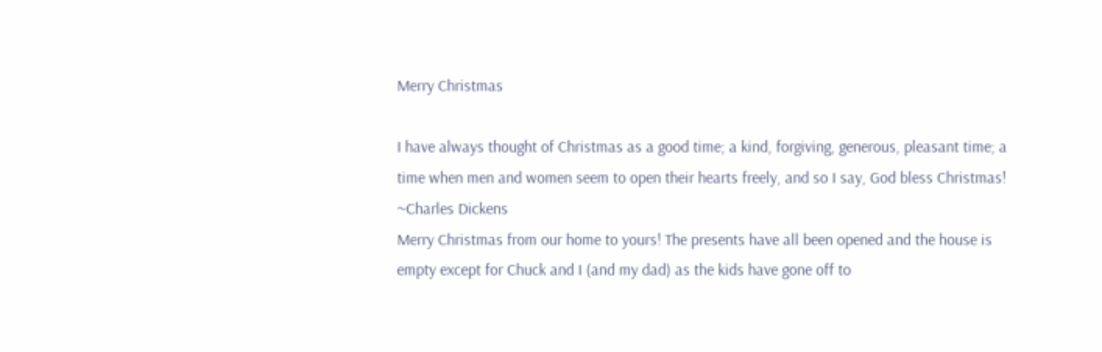Merry Christmas

I have always thought of Christmas as a good time; a kind, forgiving, generous, pleasant time; a time when men and women seem to open their hearts freely, and so I say, God bless Christmas!
~Charles Dickens
Merry Christmas from our home to yours! The presents have all been opened and the house is empty except for Chuck and I (and my dad) as the kids have gone off to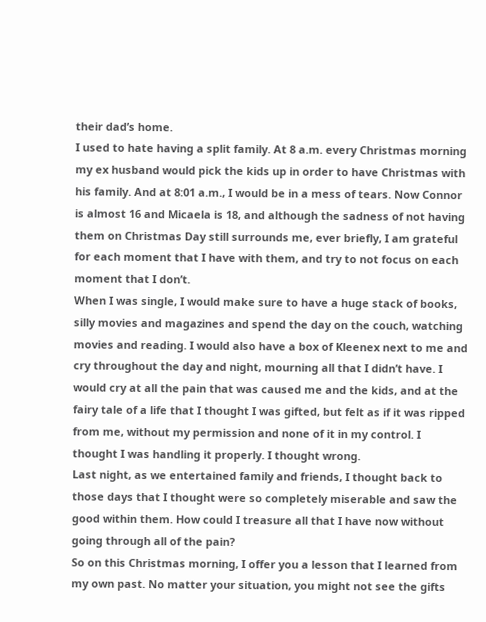their dad’s home.
I used to hate having a split family. At 8 a.m. every Christmas morning my ex husband would pick the kids up in order to have Christmas with his family. And at 8:01 a.m., I would be in a mess of tears. Now Connor is almost 16 and Micaela is 18, and although the sadness of not having them on Christmas Day still surrounds me, ever briefly, I am grateful for each moment that I have with them, and try to not focus on each moment that I don’t.
When I was single, I would make sure to have a huge stack of books, silly movies and magazines and spend the day on the couch, watching movies and reading. I would also have a box of Kleenex next to me and cry throughout the day and night, mourning all that I didn’t have. I would cry at all the pain that was caused me and the kids, and at the fairy tale of a life that I thought I was gifted, but felt as if it was ripped from me, without my permission and none of it in my control. I thought I was handling it properly. I thought wrong.
Last night, as we entertained family and friends, I thought back to those days that I thought were so completely miserable and saw the good within them. How could I treasure all that I have now without going through all of the pain?
So on this Christmas morning, I offer you a lesson that I learned from my own past. No matter your situation, you might not see the gifts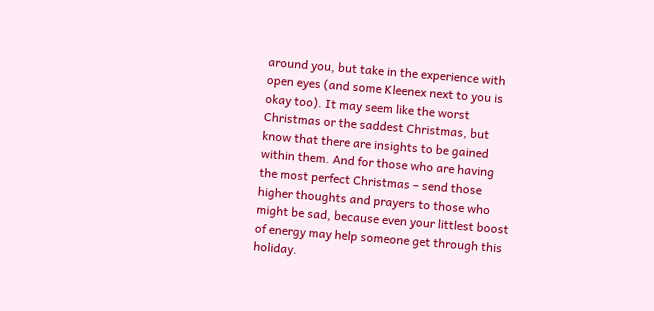around you, but take in the experience with open eyes (and some Kleenex next to you is okay too). It may seem like the worst Christmas or the saddest Christmas, but know that there are insights to be gained within them. And for those who are having the most perfect Christmas – send those higher thoughts and prayers to those who might be sad, because even your littlest boost of energy may help someone get through this holiday.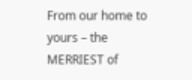From our home to yours – the MERRIEST of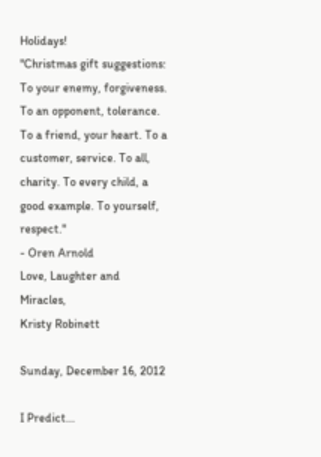Holidays!
"Christmas gift suggestions: To your enemy, forgiveness. To an opponent, tolerance. To a friend, your heart. To a customer, service. To all, charity. To every child, a good example. To yourself, respect."
- Oren Arnold
Love, Laughter and Miracles,
Kristy Robinett

Sunday, December 16, 2012

I Predict...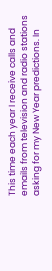This time each year I receive calls and emails from television and radio stations asking for my New Year predictions. In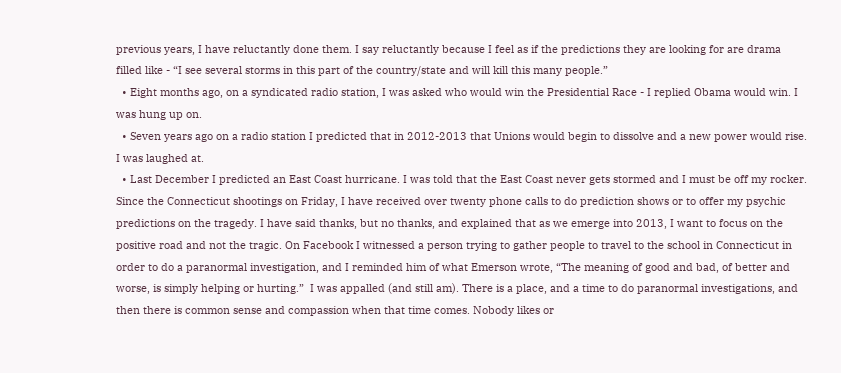previous years, I have reluctantly done them. I say reluctantly because I feel as if the predictions they are looking for are drama filled like - “I see several storms in this part of the country/state and will kill this many people.”
  • Eight months ago, on a syndicated radio station, I was asked who would win the Presidential Race - I replied Obama would win. I was hung up on.
  • Seven years ago on a radio station I predicted that in 2012-2013 that Unions would begin to dissolve and a new power would rise. I was laughed at.
  • Last December I predicted an East Coast hurricane. I was told that the East Coast never gets stormed and I must be off my rocker.
Since the Connecticut shootings on Friday, I have received over twenty phone calls to do prediction shows or to offer my psychic predictions on the tragedy. I have said thanks, but no thanks, and explained that as we emerge into 2013, I want to focus on the positive road and not the tragic. On Facebook I witnessed a person trying to gather people to travel to the school in Connecticut in order to do a paranormal investigation, and I reminded him of what Emerson wrote, “The meaning of good and bad, of better and worse, is simply helping or hurting.”  I was appalled (and still am). There is a place, and a time to do paranormal investigations, and then there is common sense and compassion when that time comes. Nobody likes or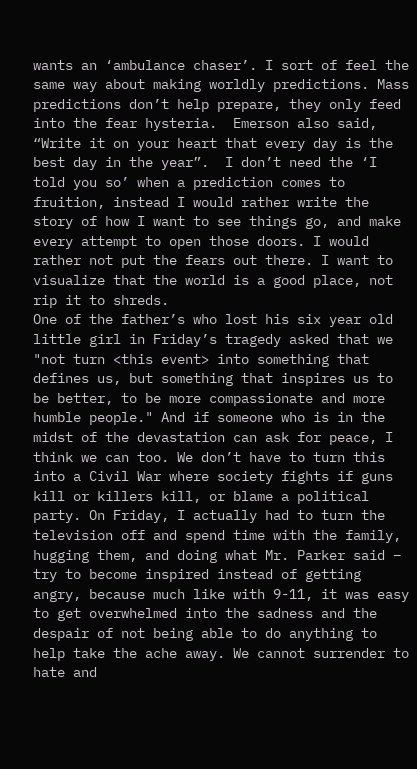wants an ‘ambulance chaser’. I sort of feel the same way about making worldly predictions. Mass predictions don’t help prepare, they only feed into the fear hysteria.  Emerson also said, “Write it on your heart that every day is the best day in the year”.  I don’t need the ‘I told you so’ when a prediction comes to fruition, instead I would rather write the story of how I want to see things go, and make every attempt to open those doors. I would rather not put the fears out there. I want to visualize that the world is a good place, not rip it to shreds.
One of the father’s who lost his six year old little girl in Friday’s tragedy asked that we "not turn <this event> into something that defines us, but something that inspires us to be better, to be more compassionate and more humble people." And if someone who is in the midst of the devastation can ask for peace, I think we can too. We don’t have to turn this into a Civil War where society fights if guns kill or killers kill, or blame a political party. On Friday, I actually had to turn the television off and spend time with the family, hugging them, and doing what Mr. Parker said – try to become inspired instead of getting angry, because much like with 9-11, it was easy to get overwhelmed into the sadness and the despair of not being able to do anything to help take the ache away. We cannot surrender to hate and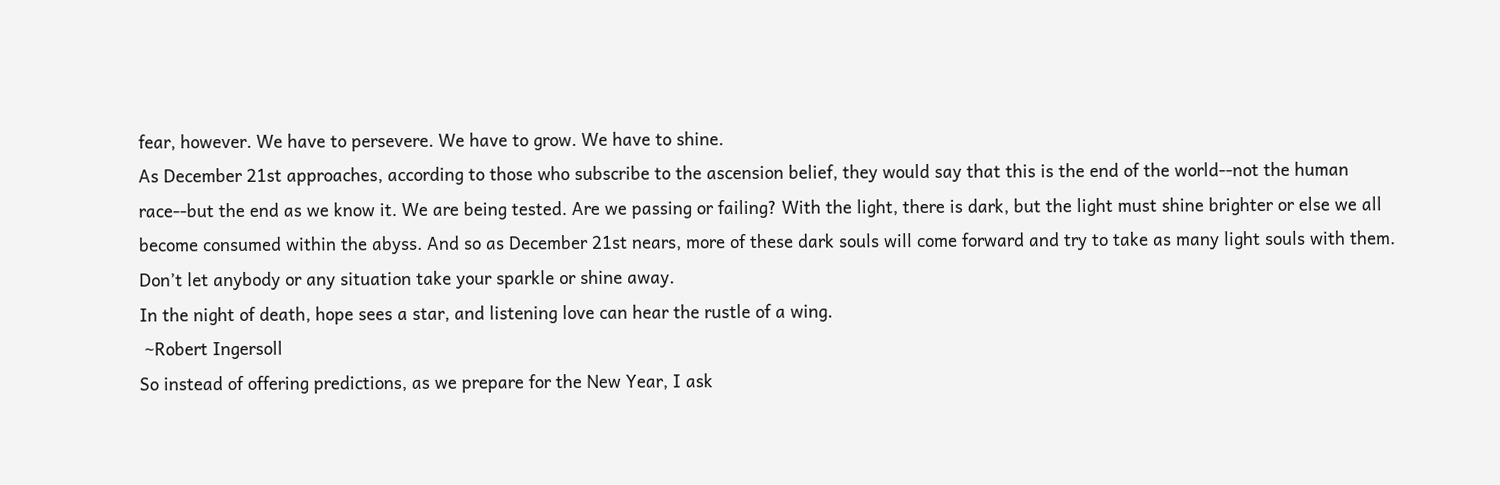fear, however. We have to persevere. We have to grow. We have to shine.
As December 21st approaches, according to those who subscribe to the ascension belief, they would say that this is the end of the world--not the human race--but the end as we know it. We are being tested. Are we passing or failing? With the light, there is dark, but the light must shine brighter or else we all become consumed within the abyss. And so as December 21st nears, more of these dark souls will come forward and try to take as many light souls with them. Don’t let anybody or any situation take your sparkle or shine away.
In the night of death, hope sees a star, and listening love can hear the rustle of a wing.
 ~Robert Ingersoll
So instead of offering predictions, as we prepare for the New Year, I ask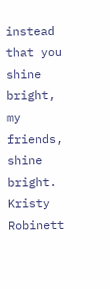instead that you shine bright, my friends, shine bright.
Kristy Robinett